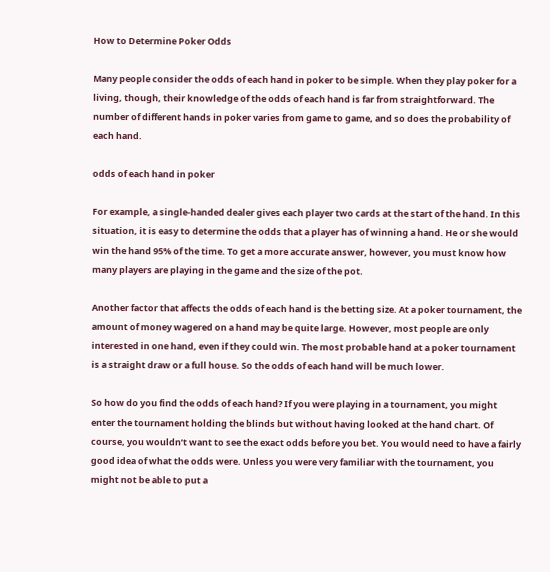How to Determine Poker Odds

Many people consider the odds of each hand in poker to be simple. When they play poker for a living, though, their knowledge of the odds of each hand is far from straightforward. The number of different hands in poker varies from game to game, and so does the probability of each hand.

odds of each hand in poker

For example, a single-handed dealer gives each player two cards at the start of the hand. In this situation, it is easy to determine the odds that a player has of winning a hand. He or she would win the hand 95% of the time. To get a more accurate answer, however, you must know how many players are playing in the game and the size of the pot.

Another factor that affects the odds of each hand is the betting size. At a poker tournament, the amount of money wagered on a hand may be quite large. However, most people are only interested in one hand, even if they could win. The most probable hand at a poker tournament is a straight draw or a full house. So the odds of each hand will be much lower.

So how do you find the odds of each hand? If you were playing in a tournament, you might enter the tournament holding the blinds but without having looked at the hand chart. Of course, you wouldn’t want to see the exact odds before you bet. You would need to have a fairly good idea of what the odds were. Unless you were very familiar with the tournament, you might not be able to put a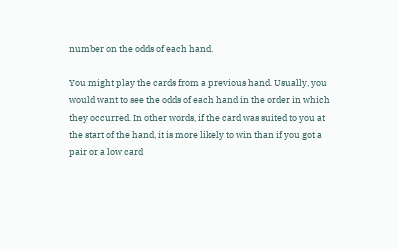number on the odds of each hand.

You might play the cards from a previous hand. Usually, you would want to see the odds of each hand in the order in which they occurred. In other words, if the card was suited to you at the start of the hand, it is more likely to win than if you got a pair or a low card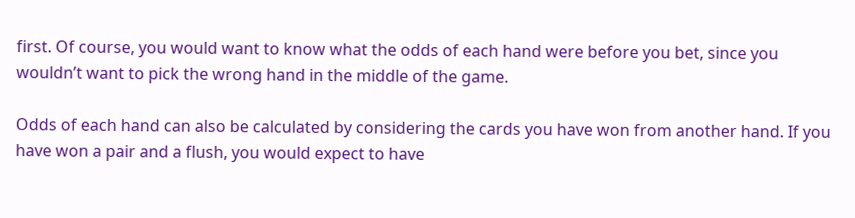first. Of course, you would want to know what the odds of each hand were before you bet, since you wouldn’t want to pick the wrong hand in the middle of the game.

Odds of each hand can also be calculated by considering the cards you have won from another hand. If you have won a pair and a flush, you would expect to have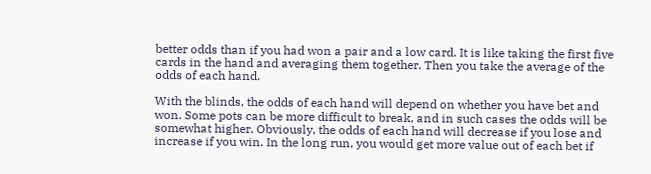better odds than if you had won a pair and a low card. It is like taking the first five cards in the hand and averaging them together. Then you take the average of the odds of each hand.

With the blinds, the odds of each hand will depend on whether you have bet and won. Some pots can be more difficult to break, and in such cases the odds will be somewhat higher. Obviously, the odds of each hand will decrease if you lose and increase if you win. In the long run, you would get more value out of each bet if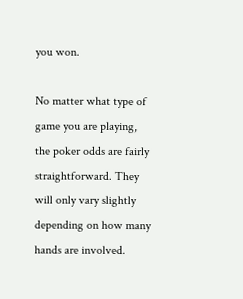you won.

No matter what type of game you are playing, the poker odds are fairly straightforward. They will only vary slightly depending on how many hands are involved.